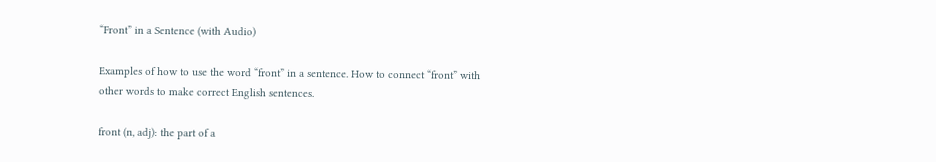“Front” in a Sentence (with Audio)

Examples of how to use the word “front” in a sentence. How to connect “front” with other words to make correct English sentences.

front (n, adj): the part of a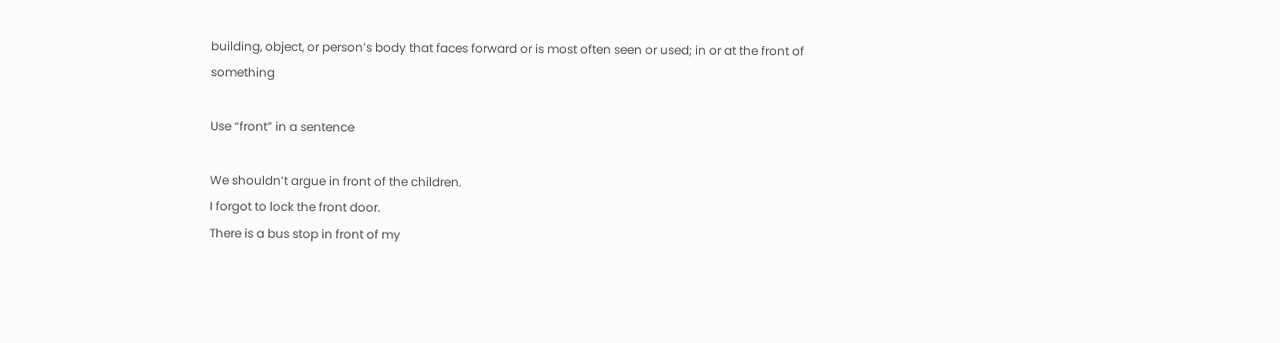building, object, or person’s body that faces forward or is most often seen or used; in or at the front of something

Use “front” in a sentence

We shouldn’t argue in front of the children.
I forgot to lock the front door.
There is a bus stop in front of my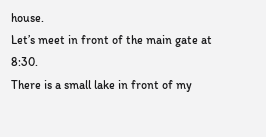house.
Let’s meet in front of the main gate at 8:30.
There is a small lake in front of my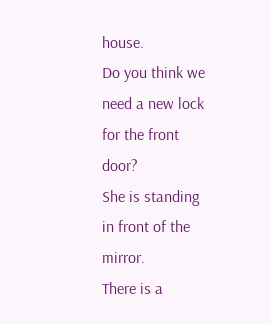house.
Do you think we need a new lock for the front door?
She is standing in front of the mirror.
There is a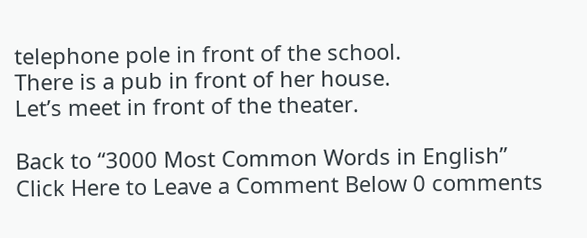telephone pole in front of the school.
There is a pub in front of her house.
Let’s meet in front of the theater.

Back to “3000 Most Common Words in English”
Click Here to Leave a Comment Below 0 comments